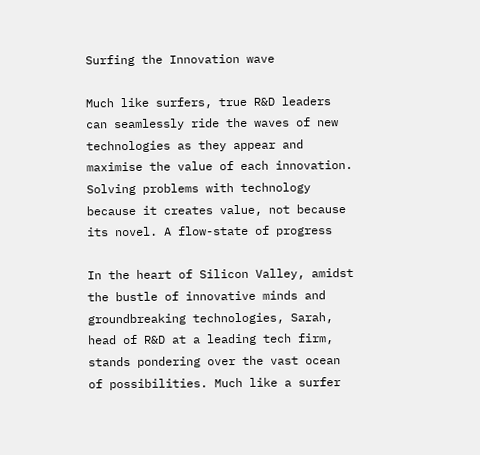Surfing the Innovation wave

Much like surfers, true R&D leaders can seamlessly ride the waves of new technologies as they appear and maximise the value of each innovation. Solving problems with technology because it creates value, not because its novel. A flow-state of progress

In the heart of Silicon Valley, amidst the bustle of innovative minds and groundbreaking technologies, Sarah, head of R&D at a leading tech firm, stands pondering over the vast ocean of possibilities. Much like a surfer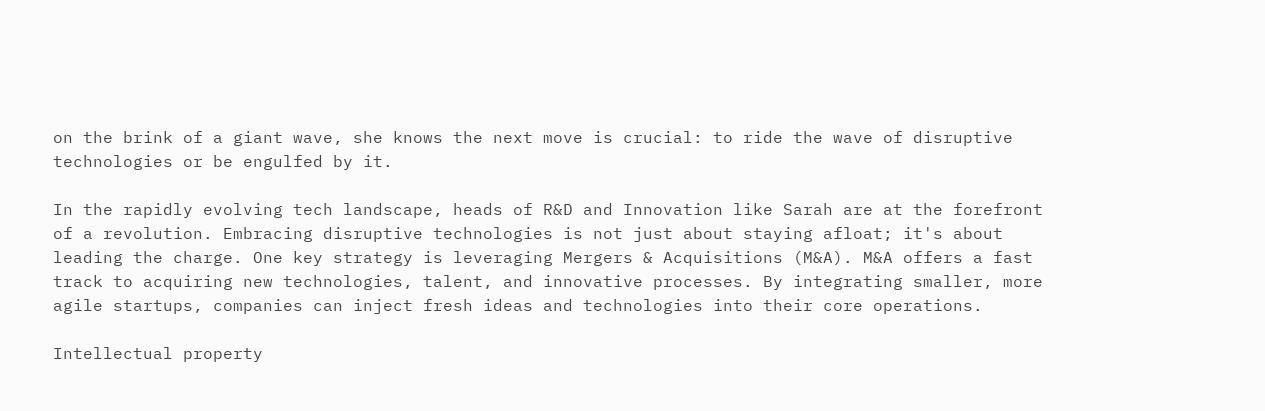on the brink of a giant wave, she knows the next move is crucial: to ride the wave of disruptive technologies or be engulfed by it.

In the rapidly evolving tech landscape, heads of R&D and Innovation like Sarah are at the forefront of a revolution. Embracing disruptive technologies is not just about staying afloat; it's about leading the charge. One key strategy is leveraging Mergers & Acquisitions (M&A). M&A offers a fast track to acquiring new technologies, talent, and innovative processes. By integrating smaller, more agile startups, companies can inject fresh ideas and technologies into their core operations.

Intellectual property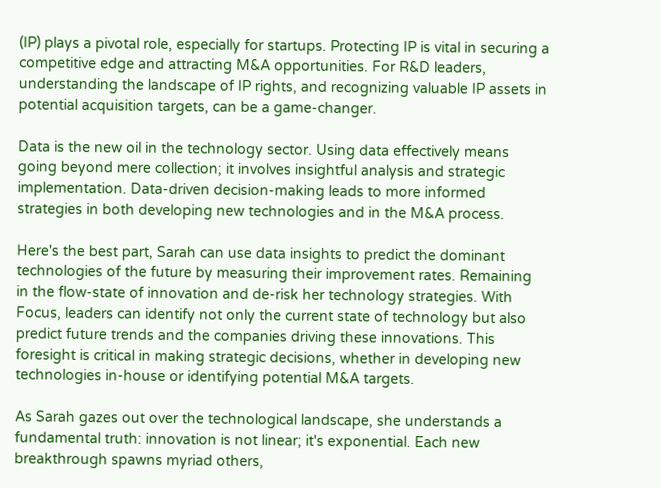(IP) plays a pivotal role, especially for startups. Protecting IP is vital in securing a competitive edge and attracting M&A opportunities. For R&D leaders, understanding the landscape of IP rights, and recognizing valuable IP assets in potential acquisition targets, can be a game-changer.

Data is the new oil in the technology sector. Using data effectively means going beyond mere collection; it involves insightful analysis and strategic implementation. Data-driven decision-making leads to more informed strategies in both developing new technologies and in the M&A process.

Here's the best part, Sarah can use data insights to predict the dominant technologies of the future by measuring their improvement rates. Remaining in the flow-state of innovation and de-risk her technology strategies. With Focus, leaders can identify not only the current state of technology but also predict future trends and the companies driving these innovations. This foresight is critical in making strategic decisions, whether in developing new technologies in-house or identifying potential M&A targets.

As Sarah gazes out over the technological landscape, she understands a fundamental truth: innovation is not linear; it's exponential. Each new breakthrough spawns myriad others,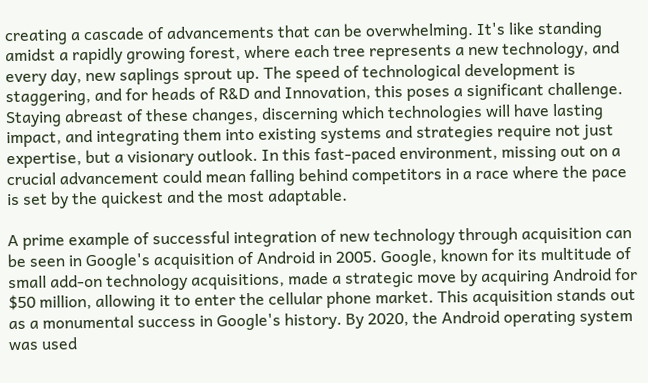creating a cascade of advancements that can be overwhelming. It's like standing amidst a rapidly growing forest, where each tree represents a new technology, and every day, new saplings sprout up. The speed of technological development is staggering, and for heads of R&D and Innovation, this poses a significant challenge. Staying abreast of these changes, discerning which technologies will have lasting impact, and integrating them into existing systems and strategies require not just expertise, but a visionary outlook. In this fast-paced environment, missing out on a crucial advancement could mean falling behind competitors in a race where the pace is set by the quickest and the most adaptable.

A prime example of successful integration of new technology through acquisition can be seen in Google's acquisition of Android in 2005. Google, known for its multitude of small add-on technology acquisitions, made a strategic move by acquiring Android for $50 million, allowing it to enter the cellular phone market. This acquisition stands out as a monumental success in Google's history. By 2020, the Android operating system was used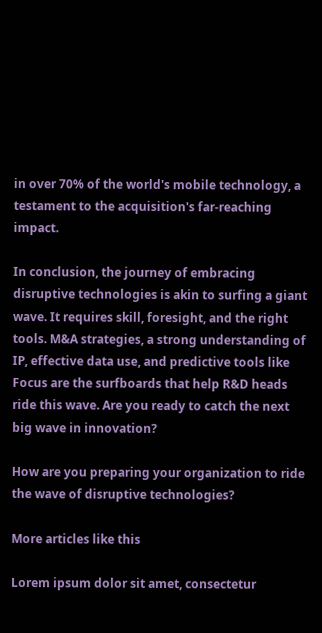in over 70% of the world's mobile technology, a testament to the acquisition's far-reaching impact.

In conclusion, the journey of embracing disruptive technologies is akin to surfing a giant wave. It requires skill, foresight, and the right tools. M&A strategies, a strong understanding of IP, effective data use, and predictive tools like Focus are the surfboards that help R&D heads ride this wave. Are you ready to catch the next big wave in innovation?

How are you preparing your organization to ride the wave of disruptive technologies?

More articles like this

Lorem ipsum dolor sit amet, consectetur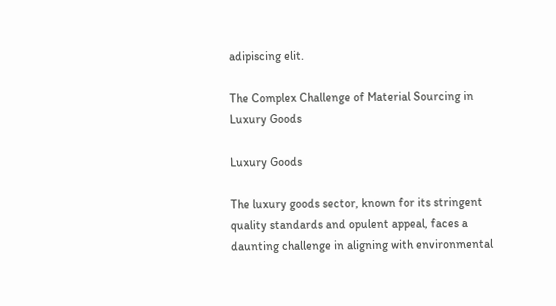adipiscing elit.

The Complex Challenge of Material Sourcing in Luxury Goods

Luxury Goods

The luxury goods sector, known for its stringent quality standards and opulent appeal, faces a daunting challenge in aligning with environmental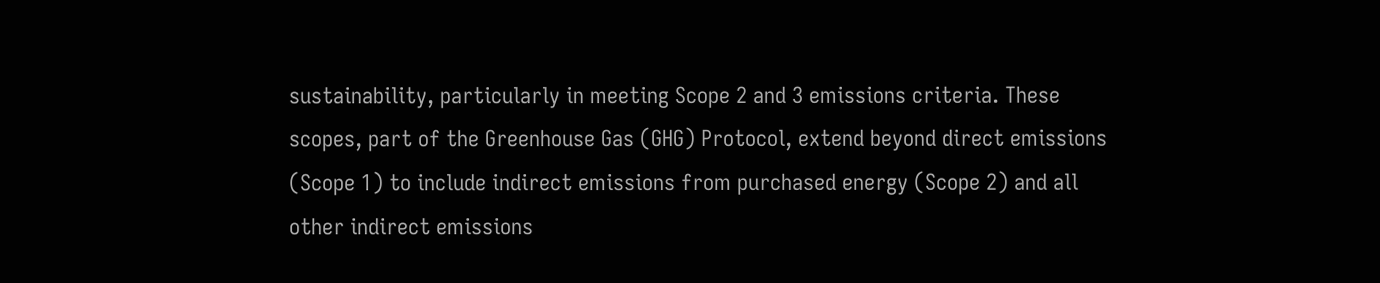sustainability, particularly in meeting Scope 2 and 3 emissions criteria. These scopes, part of the Greenhouse Gas (GHG) Protocol, extend beyond direct emissions (Scope 1) to include indirect emissions from purchased energy (Scope 2) and all other indirect emissions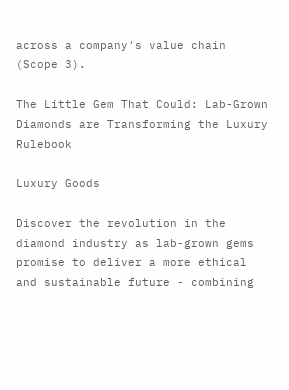across a company's value chain (Scope 3).

The Little Gem That Could: Lab-Grown Diamonds are Transforming the Luxury Rulebook

Luxury Goods

Discover the revolution in the diamond industry as lab-grown gems promise to deliver a more ethical and sustainable future - combining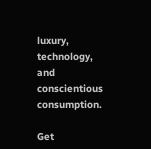luxury, technology, and conscientious consumption.

Get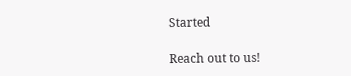Started

Reach out to us!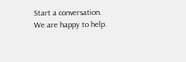Start a conversation. We are happy to help.